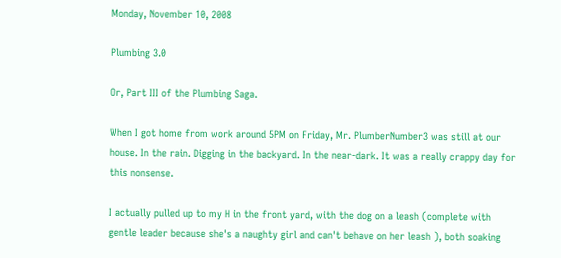Monday, November 10, 2008

Plumbing 3.0

Or, Part III of the Plumbing Saga.

When I got home from work around 5PM on Friday, Mr. PlumberNumber3 was still at our house. In the rain. Digging in the backyard. In the near-dark. It was a really crappy day for this nonsense.

I actually pulled up to my H in the front yard, with the dog on a leash (complete with gentle leader because she's a naughty girl and can't behave on her leash ), both soaking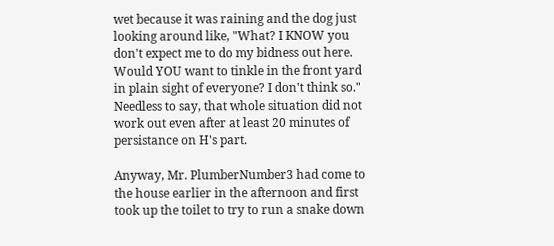wet because it was raining and the dog just looking around like, "What? I KNOW you don't expect me to do my bidness out here. Would YOU want to tinkle in the front yard in plain sight of everyone? I don't think so." Needless to say, that whole situation did not work out even after at least 20 minutes of persistance on H's part.

Anyway, Mr. PlumberNumber3 had come to the house earlier in the afternoon and first took up the toilet to try to run a snake down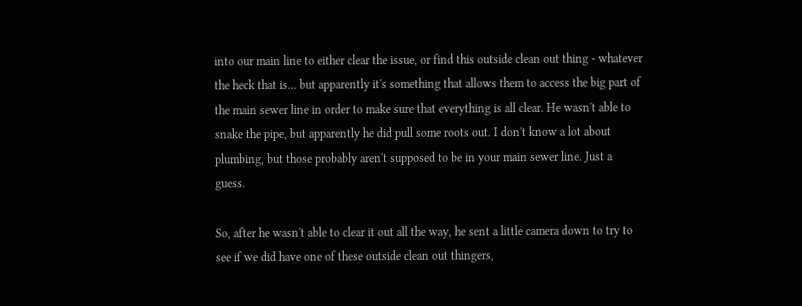into our main line to either clear the issue, or find this outside clean out thing - whatever the heck that is... but apparently it's something that allows them to access the big part of the main sewer line in order to make sure that everything is all clear. He wasn't able to snake the pipe, but apparently he did pull some roots out. I don't know a lot about plumbing, but those probably aren't supposed to be in your main sewer line. Just a guess.

So, after he wasn't able to clear it out all the way, he sent a little camera down to try to see if we did have one of these outside clean out thingers,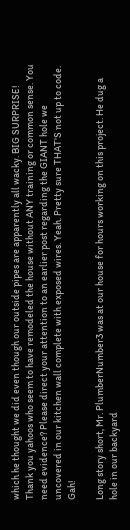which he thought we did even though our outside pipes are apparently all wacky. BIG SURPRISE! Thank you yahoos who seem to have remodeled the house without ANY training or common sense. You need evidence? Please direct your attention to an earlier post regarding the GIANT hole we uncovered in our kitchen wall complete with exposed wires. Yeah. Pretty sure THAT'S not up to code. Gah!

Long story short, Mr. PlumberNumber3 was at our house for hours working on this project. He dug a hole in our backyard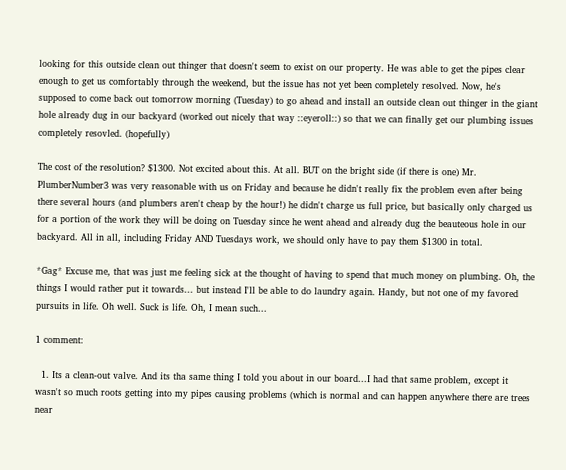looking for this outside clean out thinger that doesn't seem to exist on our property. He was able to get the pipes clear enough to get us comfortably through the weekend, but the issue has not yet been completely resolved. Now, he's supposed to come back out tomorrow morning (Tuesday) to go ahead and install an outside clean out thinger in the giant hole already dug in our backyard (worked out nicely that way ::eyeroll::) so that we can finally get our plumbing issues completely resovled. (hopefully)

The cost of the resolution? $1300. Not excited about this. At all. BUT on the bright side (if there is one) Mr. PlumberNumber3 was very reasonable with us on Friday and because he didn't really fix the problem even after being there several hours (and plumbers aren't cheap by the hour!) he didn't charge us full price, but basically only charged us for a portion of the work they will be doing on Tuesday since he went ahead and already dug the beauteous hole in our backyard. All in all, including Friday AND Tuesdays work, we should only have to pay them $1300 in total.

*Gag* Excuse me, that was just me feeling sick at the thought of having to spend that much money on plumbing. Oh, the things I would rather put it towards... but instead I'll be able to do laundry again. Handy, but not one of my favored pursuits in life. Oh well. Suck is life. Oh, I mean such...

1 comment:

  1. Its a clean-out valve. And its tha same thing I told you about in our board...I had that same problem, except it wasn't so much roots getting into my pipes causing problems (which is normal and can happen anywhere there are trees near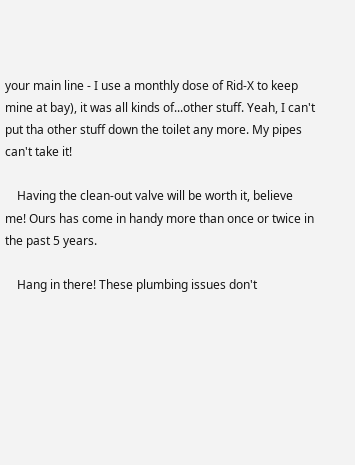your main line - I use a monthly dose of Rid-X to keep mine at bay), it was all kinds of...other stuff. Yeah, I can't put tha other stuff down the toilet any more. My pipes can't take it!

    Having the clean-out valve will be worth it, believe me! Ours has come in handy more than once or twice in the past 5 years.

    Hang in there! These plumbing issues don't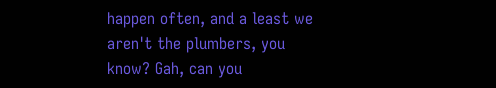happen often, and a least we aren't the plumbers, you know? Gah, can you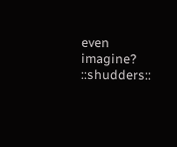even imagine? ::shudders::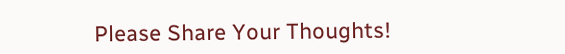Please Share Your Thoughts!